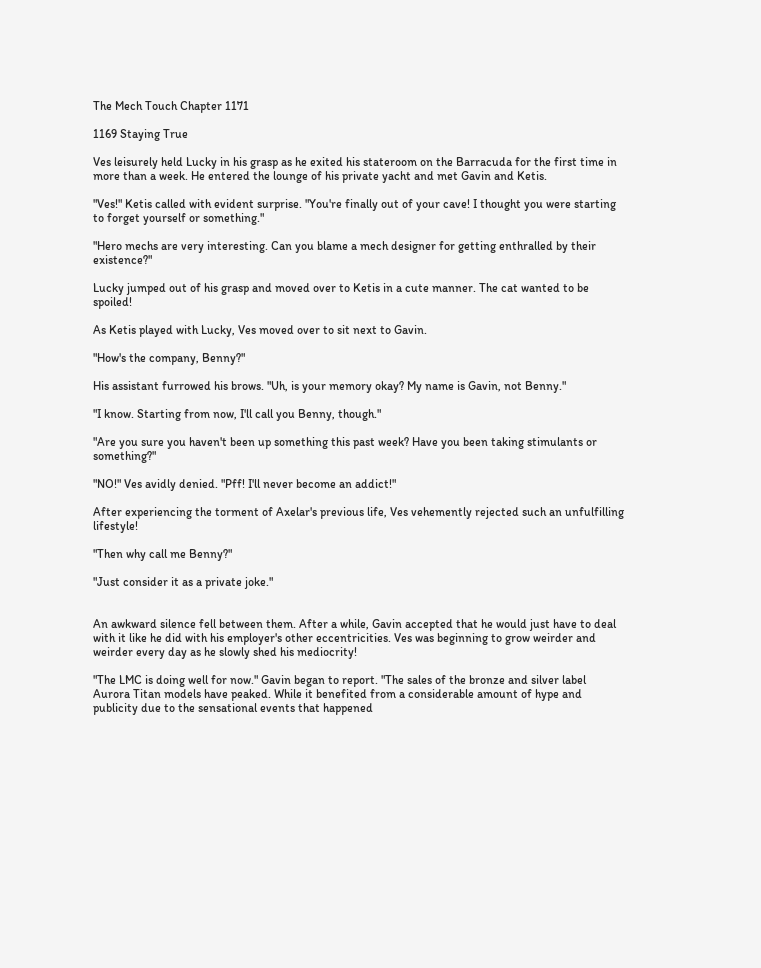The Mech Touch Chapter 1171

1169 Staying True

Ves leisurely held Lucky in his grasp as he exited his stateroom on the Barracuda for the first time in more than a week. He entered the lounge of his private yacht and met Gavin and Ketis.

"Ves!" Ketis called with evident surprise. "You're finally out of your cave! I thought you were starting to forget yourself or something."

"Hero mechs are very interesting. Can you blame a mech designer for getting enthralled by their existence?"

Lucky jumped out of his grasp and moved over to Ketis in a cute manner. The cat wanted to be spoiled!

As Ketis played with Lucky, Ves moved over to sit next to Gavin.

"How's the company, Benny?"

His assistant furrowed his brows. "Uh, is your memory okay? My name is Gavin, not Benny."

"I know. Starting from now, I'll call you Benny, though."

"Are you sure you haven't been up something this past week? Have you been taking stimulants or something?"

"NO!" Ves avidly denied. "Pff! I'll never become an addict!"

After experiencing the torment of Axelar's previous life, Ves vehemently rejected such an unfulfilling lifestyle!

"Then why call me Benny?"

"Just consider it as a private joke."


An awkward silence fell between them. After a while, Gavin accepted that he would just have to deal with it like he did with his employer's other eccentricities. Ves was beginning to grow weirder and weirder every day as he slowly shed his mediocrity!

"The LMC is doing well for now." Gavin began to report. "The sales of the bronze and silver label Aurora Titan models have peaked. While it benefited from a considerable amount of hype and publicity due to the sensational events that happened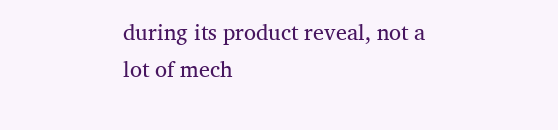during its product reveal, not a lot of mech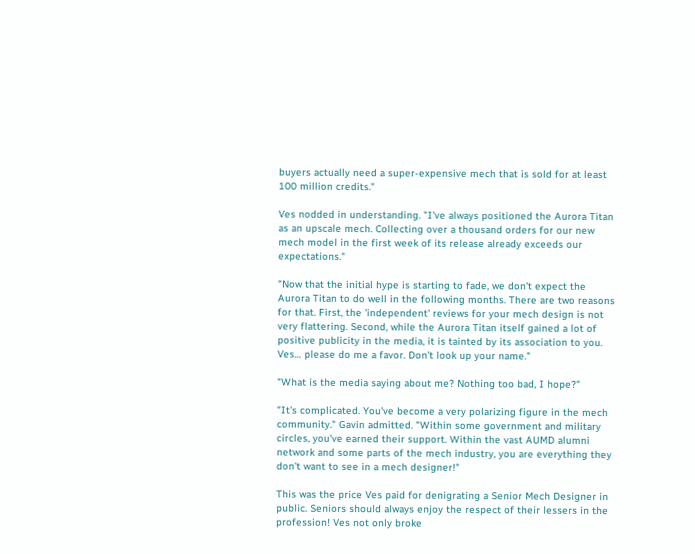buyers actually need a super-expensive mech that is sold for at least 100 million credits."

Ves nodded in understanding. "I've always positioned the Aurora Titan as an upscale mech. Collecting over a thousand orders for our new mech model in the first week of its release already exceeds our expectations."

"Now that the initial hype is starting to fade, we don't expect the Aurora Titan to do well in the following months. There are two reasons for that. First, the 'independent' reviews for your mech design is not very flattering. Second, while the Aurora Titan itself gained a lot of positive publicity in the media, it is tainted by its association to you. Ves… please do me a favor. Don't look up your name."

"What is the media saying about me? Nothing too bad, I hope?"

"It's complicated. You've become a very polarizing figure in the mech community." Gavin admitted. "Within some government and military circles, you've earned their support. Within the vast AUMD alumni network and some parts of the mech industry, you are everything they don't want to see in a mech designer!"

This was the price Ves paid for denigrating a Senior Mech Designer in public. Seniors should always enjoy the respect of their lessers in the profession! Ves not only broke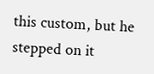this custom, but he stepped on it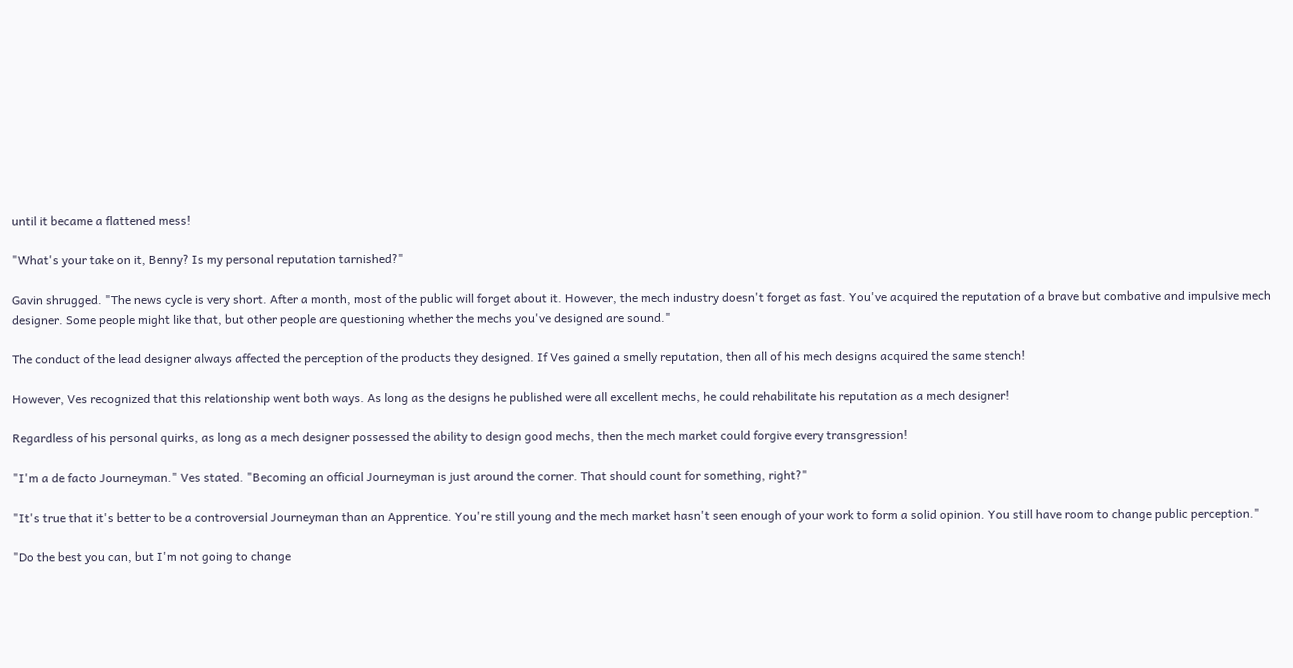until it became a flattened mess!

"What's your take on it, Benny? Is my personal reputation tarnished?"

Gavin shrugged. "The news cycle is very short. After a month, most of the public will forget about it. However, the mech industry doesn't forget as fast. You've acquired the reputation of a brave but combative and impulsive mech designer. Some people might like that, but other people are questioning whether the mechs you've designed are sound."

The conduct of the lead designer always affected the perception of the products they designed. If Ves gained a smelly reputation, then all of his mech designs acquired the same stench!

However, Ves recognized that this relationship went both ways. As long as the designs he published were all excellent mechs, he could rehabilitate his reputation as a mech designer!

Regardless of his personal quirks, as long as a mech designer possessed the ability to design good mechs, then the mech market could forgive every transgression!

"I'm a de facto Journeyman." Ves stated. "Becoming an official Journeyman is just around the corner. That should count for something, right?"

"It's true that it's better to be a controversial Journeyman than an Apprentice. You're still young and the mech market hasn't seen enough of your work to form a solid opinion. You still have room to change public perception."

"Do the best you can, but I'm not going to change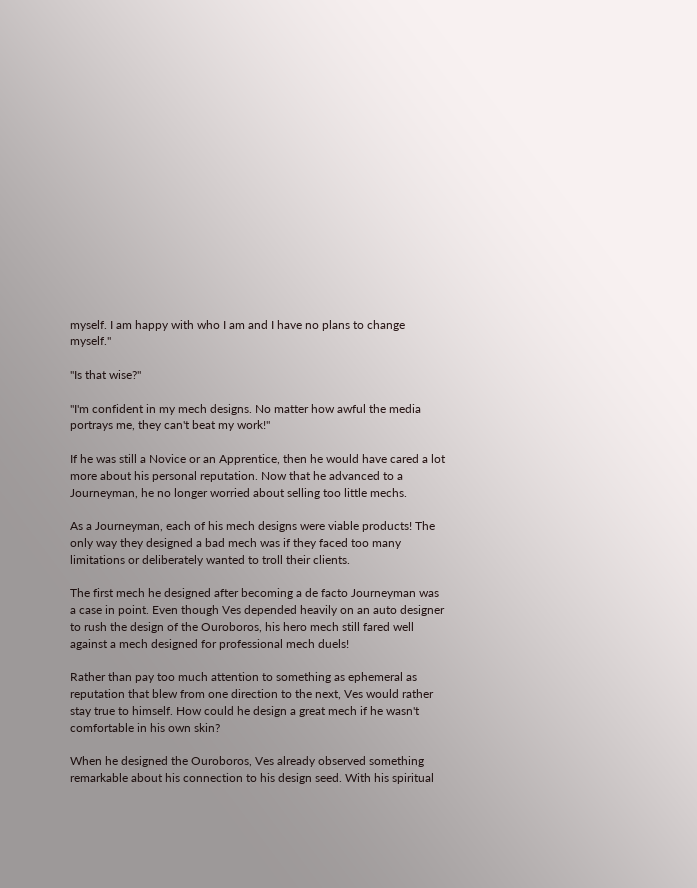myself. I am happy with who I am and I have no plans to change myself."

"Is that wise?"

"I'm confident in my mech designs. No matter how awful the media portrays me, they can't beat my work!"

If he was still a Novice or an Apprentice, then he would have cared a lot more about his personal reputation. Now that he advanced to a Journeyman, he no longer worried about selling too little mechs.

As a Journeyman, each of his mech designs were viable products! The only way they designed a bad mech was if they faced too many limitations or deliberately wanted to troll their clients.

The first mech he designed after becoming a de facto Journeyman was a case in point. Even though Ves depended heavily on an auto designer to rush the design of the Ouroboros, his hero mech still fared well against a mech designed for professional mech duels!

Rather than pay too much attention to something as ephemeral as reputation that blew from one direction to the next, Ves would rather stay true to himself. How could he design a great mech if he wasn't comfortable in his own skin?

When he designed the Ouroboros, Ves already observed something remarkable about his connection to his design seed. With his spiritual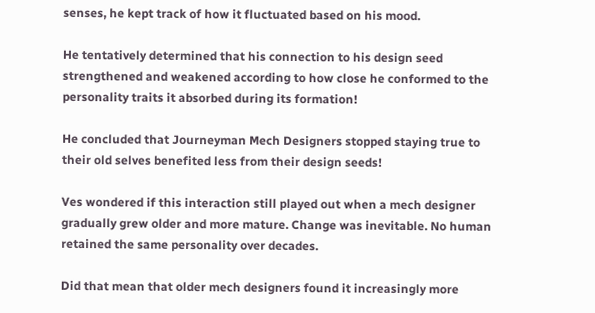senses, he kept track of how it fluctuated based on his mood.

He tentatively determined that his connection to his design seed strengthened and weakened according to how close he conformed to the personality traits it absorbed during its formation!

He concluded that Journeyman Mech Designers stopped staying true to their old selves benefited less from their design seeds!

Ves wondered if this interaction still played out when a mech designer gradually grew older and more mature. Change was inevitable. No human retained the same personality over decades.

Did that mean that older mech designers found it increasingly more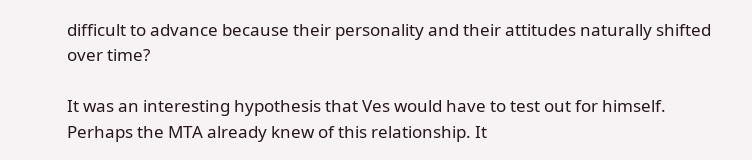difficult to advance because their personality and their attitudes naturally shifted over time?

It was an interesting hypothesis that Ves would have to test out for himself. Perhaps the MTA already knew of this relationship. It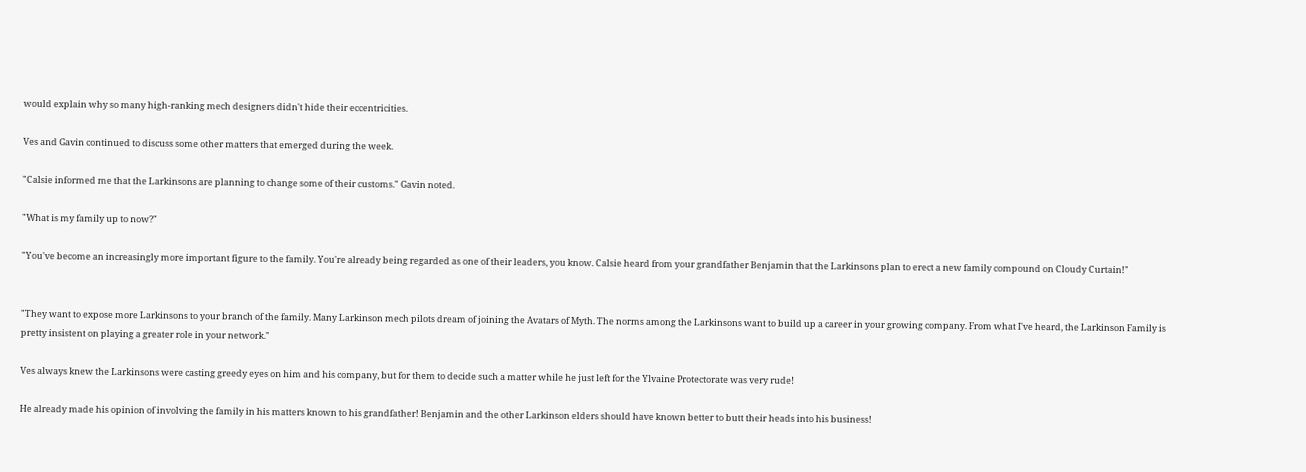would explain why so many high-ranking mech designers didn't hide their eccentricities.

Ves and Gavin continued to discuss some other matters that emerged during the week.

"Calsie informed me that the Larkinsons are planning to change some of their customs." Gavin noted.

"What is my family up to now?"

"You've become an increasingly more important figure to the family. You're already being regarded as one of their leaders, you know. Calsie heard from your grandfather Benjamin that the Larkinsons plan to erect a new family compound on Cloudy Curtain!"


"They want to expose more Larkinsons to your branch of the family. Many Larkinson mech pilots dream of joining the Avatars of Myth. The norms among the Larkinsons want to build up a career in your growing company. From what I've heard, the Larkinson Family is pretty insistent on playing a greater role in your network."

Ves always knew the Larkinsons were casting greedy eyes on him and his company, but for them to decide such a matter while he just left for the Ylvaine Protectorate was very rude!

He already made his opinion of involving the family in his matters known to his grandfather! Benjamin and the other Larkinson elders should have known better to butt their heads into his business!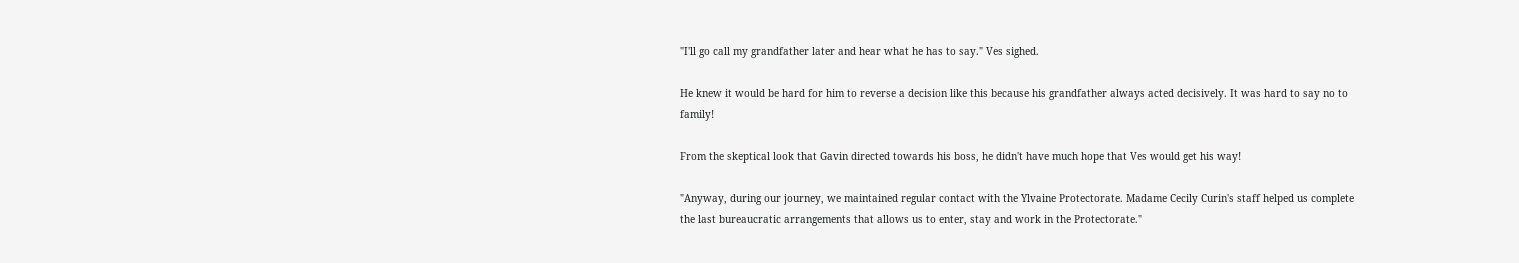"I'll go call my grandfather later and hear what he has to say." Ves sighed.

He knew it would be hard for him to reverse a decision like this because his grandfather always acted decisively. It was hard to say no to family!

From the skeptical look that Gavin directed towards his boss, he didn't have much hope that Ves would get his way!

"Anyway, during our journey, we maintained regular contact with the Ylvaine Protectorate. Madame Cecily Curin's staff helped us complete the last bureaucratic arrangements that allows us to enter, stay and work in the Protectorate."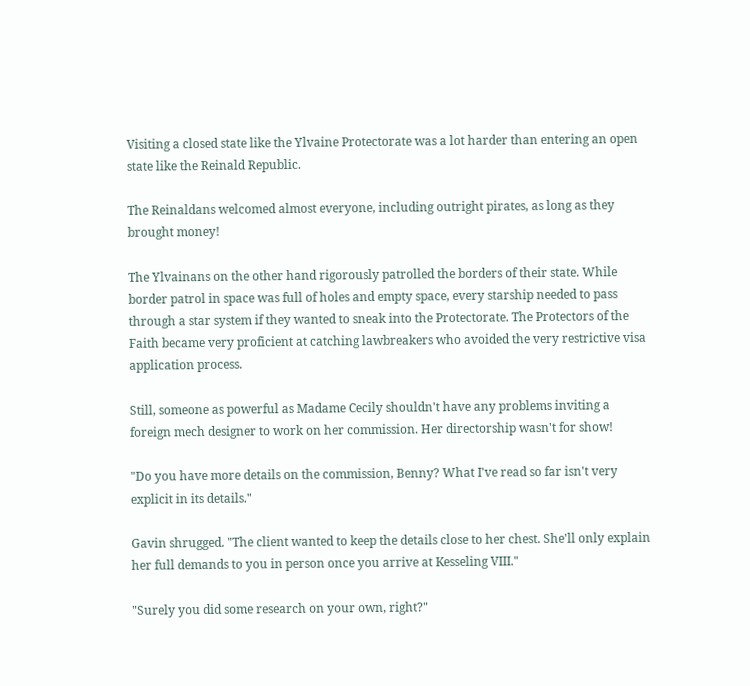Visiting a closed state like the Ylvaine Protectorate was a lot harder than entering an open state like the Reinald Republic.

The Reinaldans welcomed almost everyone, including outright pirates, as long as they brought money!

The Ylvainans on the other hand rigorously patrolled the borders of their state. While border patrol in space was full of holes and empty space, every starship needed to pass through a star system if they wanted to sneak into the Protectorate. The Protectors of the Faith became very proficient at catching lawbreakers who avoided the very restrictive visa application process.

Still, someone as powerful as Madame Cecily shouldn't have any problems inviting a foreign mech designer to work on her commission. Her directorship wasn't for show!

"Do you have more details on the commission, Benny? What I've read so far isn't very explicit in its details."

Gavin shrugged. "The client wanted to keep the details close to her chest. She'll only explain her full demands to you in person once you arrive at Kesseling VIII."

"Surely you did some research on your own, right?"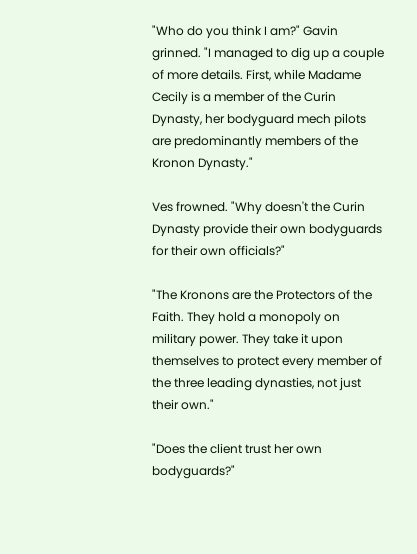"Who do you think I am?" Gavin grinned. "I managed to dig up a couple of more details. First, while Madame Cecily is a member of the Curin Dynasty, her bodyguard mech pilots are predominantly members of the Kronon Dynasty."

Ves frowned. "Why doesn't the Curin Dynasty provide their own bodyguards for their own officials?"

"The Kronons are the Protectors of the Faith. They hold a monopoly on military power. They take it upon themselves to protect every member of the three leading dynasties, not just their own."

"Does the client trust her own bodyguards?"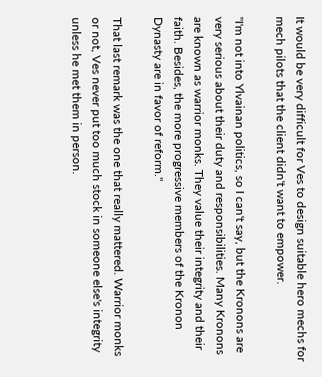It would be very difficult for Ves to design suitable hero mechs for mech pilots that the client didn't want to empower.

"I'm not into Ylvainan politics, so I can't say, but the Kronons are very serious about their duty and responsibilities. Many Kronons are known as warrior monks. They value their integrity and their faith. Besides, the more progressive members of the Kronon Dynasty are in favor of reform."

That last remark was the one that really mattered. Warrior monks or not, Ves never put too much stock in someone else's integrity unless he met them in person.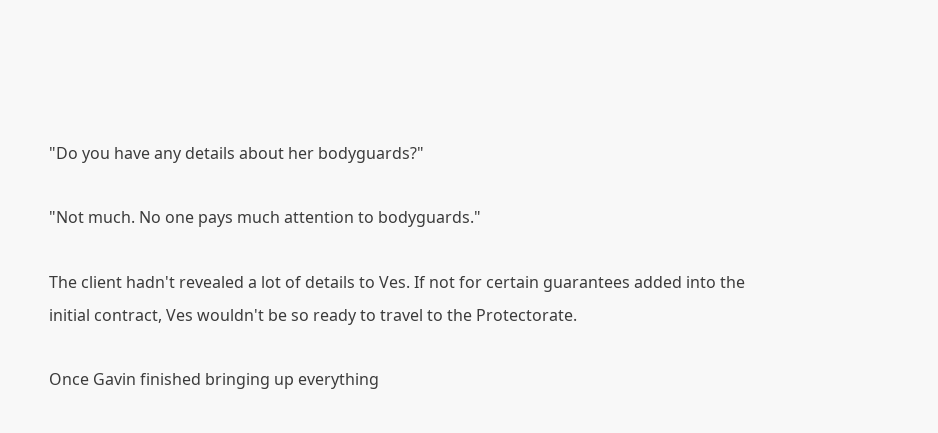"Do you have any details about her bodyguards?"

"Not much. No one pays much attention to bodyguards."

The client hadn't revealed a lot of details to Ves. If not for certain guarantees added into the initial contract, Ves wouldn't be so ready to travel to the Protectorate.

Once Gavin finished bringing up everything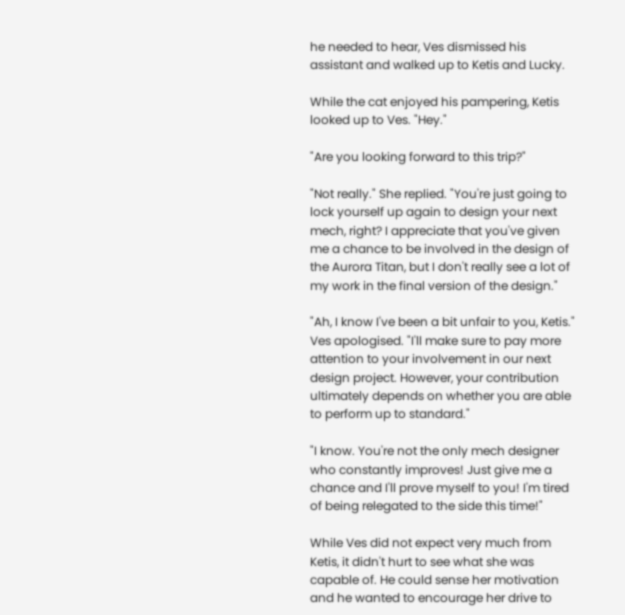he needed to hear, Ves dismissed his assistant and walked up to Ketis and Lucky.

While the cat enjoyed his pampering, Ketis looked up to Ves. "Hey."

"Are you looking forward to this trip?"

"Not really." She replied. "You're just going to lock yourself up again to design your next mech, right? I appreciate that you've given me a chance to be involved in the design of the Aurora Titan, but I don't really see a lot of my work in the final version of the design."

"Ah, I know I've been a bit unfair to you, Ketis." Ves apologised. "I'll make sure to pay more attention to your involvement in our next design project. However, your contribution ultimately depends on whether you are able to perform up to standard."

"I know. You're not the only mech designer who constantly improves! Just give me a chance and I'll prove myself to you! I'm tired of being relegated to the side this time!"

While Ves did not expect very much from Ketis, it didn't hurt to see what she was capable of. He could sense her motivation and he wanted to encourage her drive to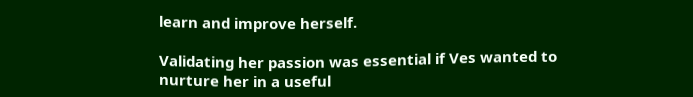learn and improve herself.

Validating her passion was essential if Ves wanted to nurture her in a useful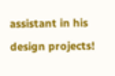assistant in his design projects!